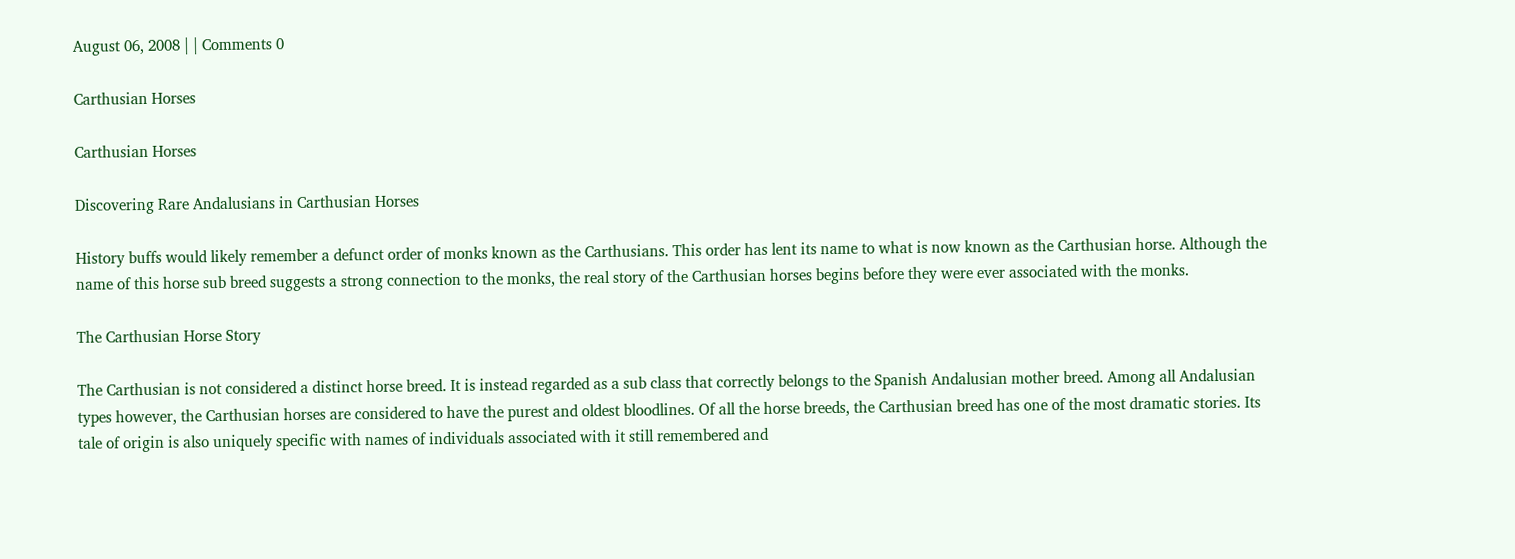August 06, 2008 | | Comments 0

Carthusian Horses

Carthusian Horses

Discovering Rare Andalusians in Carthusian Horses

History buffs would likely remember a defunct order of monks known as the Carthusians. This order has lent its name to what is now known as the Carthusian horse. Although the name of this horse sub breed suggests a strong connection to the monks, the real story of the Carthusian horses begins before they were ever associated with the monks.

The Carthusian Horse Story

The Carthusian is not considered a distinct horse breed. It is instead regarded as a sub class that correctly belongs to the Spanish Andalusian mother breed. Among all Andalusian types however, the Carthusian horses are considered to have the purest and oldest bloodlines. Of all the horse breeds, the Carthusian breed has one of the most dramatic stories. Its tale of origin is also uniquely specific with names of individuals associated with it still remembered and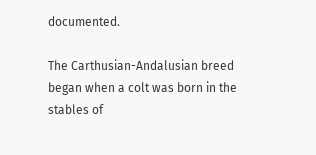documented.

The Carthusian-Andalusian breed began when a colt was born in the stables of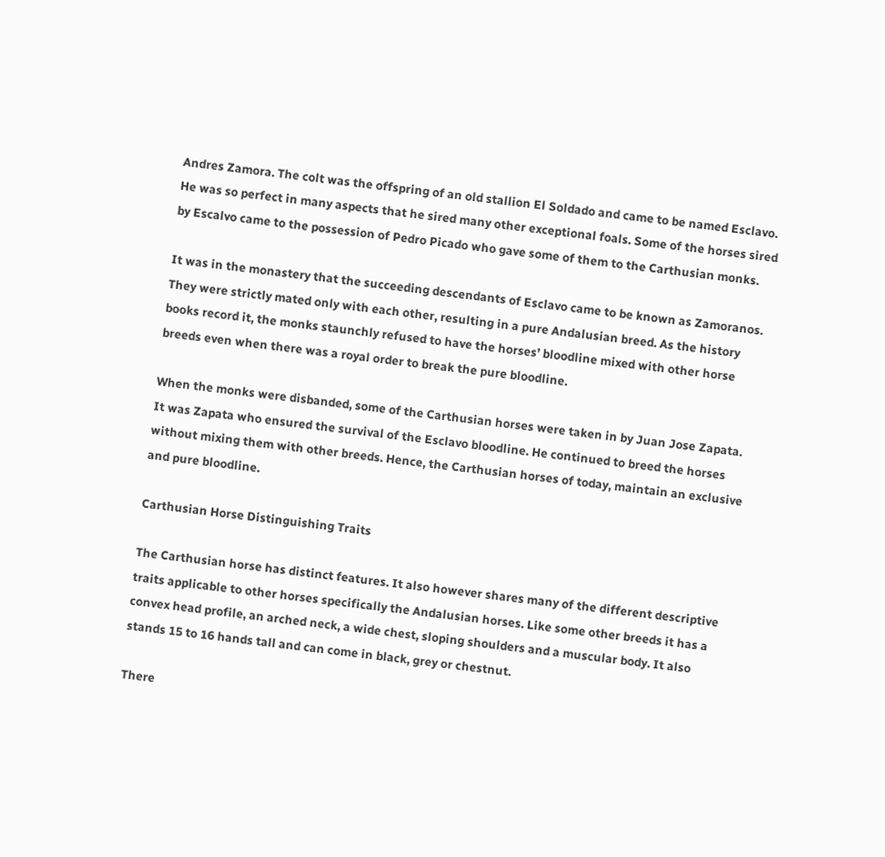Andres Zamora. The colt was the offspring of an old stallion El Soldado and came to be named Esclavo. He was so perfect in many aspects that he sired many other exceptional foals. Some of the horses sired by Escalvo came to the possession of Pedro Picado who gave some of them to the Carthusian monks.

It was in the monastery that the succeeding descendants of Esclavo came to be known as Zamoranos. They were strictly mated only with each other, resulting in a pure Andalusian breed. As the history books record it, the monks staunchly refused to have the horses’ bloodline mixed with other horse breeds even when there was a royal order to break the pure bloodline.

When the monks were disbanded, some of the Carthusian horses were taken in by Juan Jose Zapata. It was Zapata who ensured the survival of the Esclavo bloodline. He continued to breed the horses without mixing them with other breeds. Hence, the Carthusian horses of today, maintain an exclusive and pure bloodline.

Carthusian Horse Distinguishing Traits

The Carthusian horse has distinct features. It also however shares many of the different descriptive traits applicable to other horses specifically the Andalusian horses. Like some other breeds it has a convex head profile, an arched neck, a wide chest, sloping shoulders and a muscular body. It also stands 15 to 16 hands tall and can come in black, grey or chestnut.

There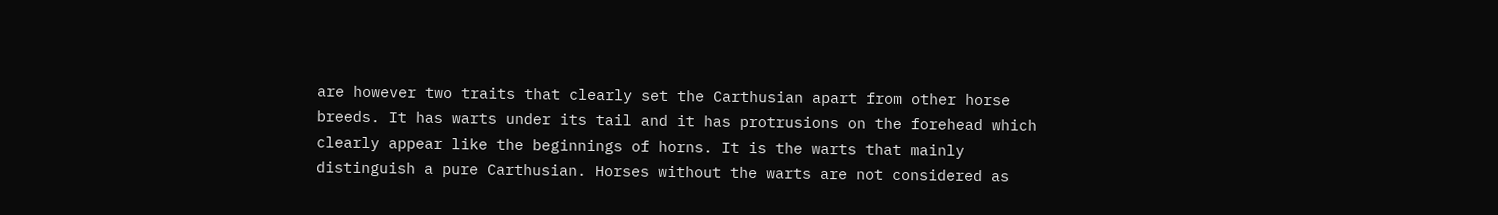are however two traits that clearly set the Carthusian apart from other horse breeds. It has warts under its tail and it has protrusions on the forehead which clearly appear like the beginnings of horns. It is the warts that mainly distinguish a pure Carthusian. Horses without the warts are not considered as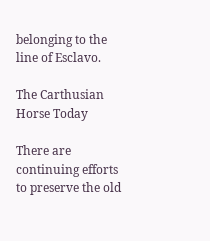belonging to the line of Esclavo.

The Carthusian Horse Today

There are continuing efforts to preserve the old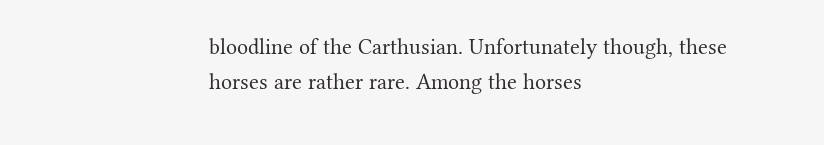bloodline of the Carthusian. Unfortunately though, these horses are rather rare. Among the horses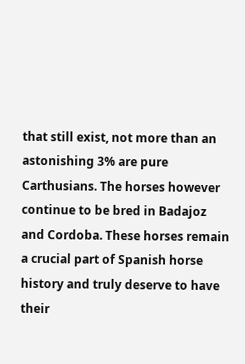that still exist, not more than an astonishing 3% are pure Carthusians. The horses however continue to be bred in Badajoz and Cordoba. These horses remain a crucial part of Spanish horse history and truly deserve to have their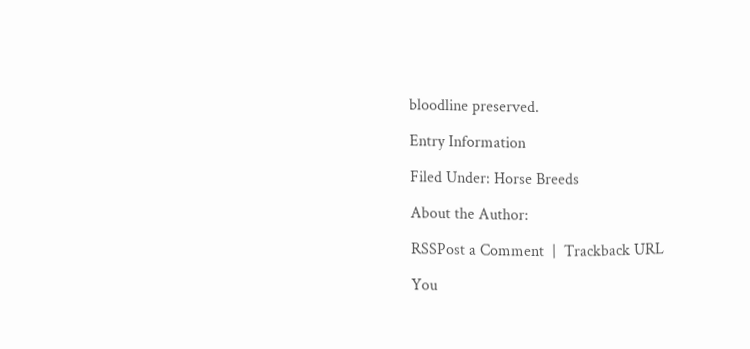bloodline preserved.

Entry Information

Filed Under: Horse Breeds

About the Author:

RSSPost a Comment  |  Trackback URL

You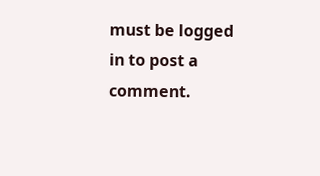must be logged in to post a comment.